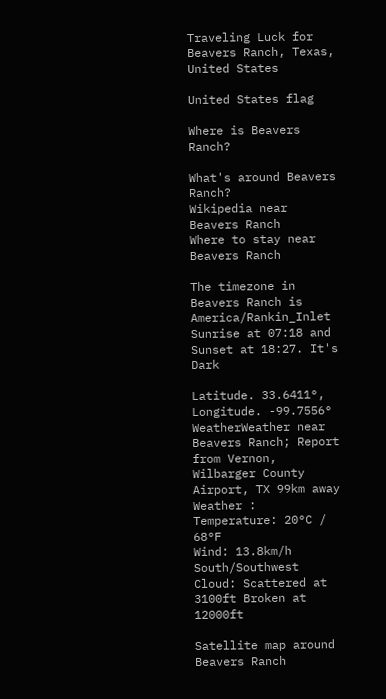Traveling Luck for Beavers Ranch, Texas, United States

United States flag

Where is Beavers Ranch?

What's around Beavers Ranch?
Wikipedia near Beavers Ranch
Where to stay near Beavers Ranch

The timezone in Beavers Ranch is America/Rankin_Inlet
Sunrise at 07:18 and Sunset at 18:27. It's Dark

Latitude. 33.6411°, Longitude. -99.7556°
WeatherWeather near Beavers Ranch; Report from Vernon, Wilbarger County Airport, TX 99km away
Weather :
Temperature: 20°C / 68°F
Wind: 13.8km/h South/Southwest
Cloud: Scattered at 3100ft Broken at 12000ft

Satellite map around Beavers Ranch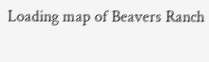Loading map of Beavers Ranch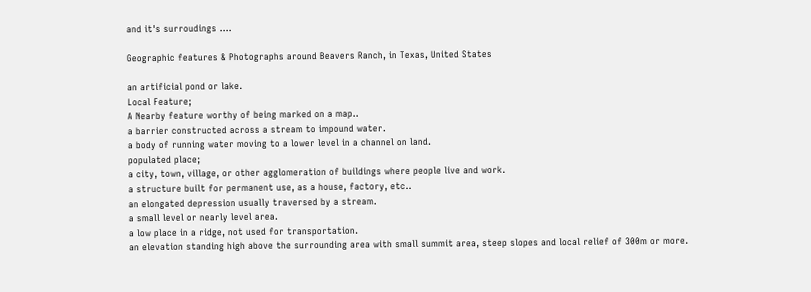and it's surroudings ....

Geographic features & Photographs around Beavers Ranch, in Texas, United States

an artificial pond or lake.
Local Feature;
A Nearby feature worthy of being marked on a map..
a barrier constructed across a stream to impound water.
a body of running water moving to a lower level in a channel on land.
populated place;
a city, town, village, or other agglomeration of buildings where people live and work.
a structure built for permanent use, as a house, factory, etc..
an elongated depression usually traversed by a stream.
a small level or nearly level area.
a low place in a ridge, not used for transportation.
an elevation standing high above the surrounding area with small summit area, steep slopes and local relief of 300m or more.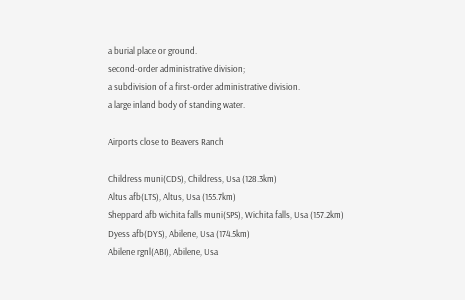a burial place or ground.
second-order administrative division;
a subdivision of a first-order administrative division.
a large inland body of standing water.

Airports close to Beavers Ranch

Childress muni(CDS), Childress, Usa (128.3km)
Altus afb(LTS), Altus, Usa (155.7km)
Sheppard afb wichita falls muni(SPS), Wichita falls, Usa (157.2km)
Dyess afb(DYS), Abilene, Usa (174.5km)
Abilene rgnl(ABI), Abilene, Usa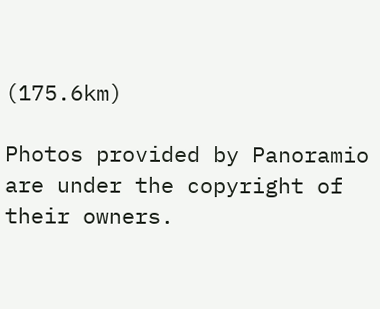(175.6km)

Photos provided by Panoramio are under the copyright of their owners.